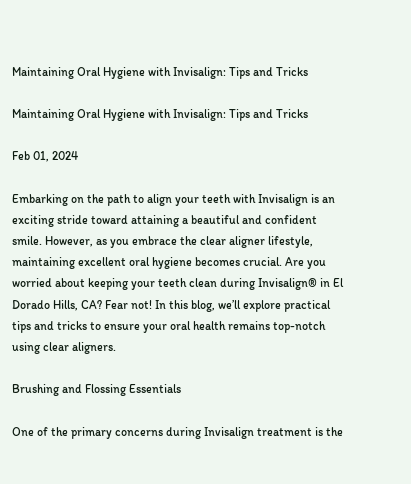Maintaining Oral Hygiene with Invisalign: Tips and Tricks

Maintaining Oral Hygiene with Invisalign: Tips and Tricks

Feb 01, 2024

Embarking on the path to align your teeth with Invisalign is an exciting stride toward attaining a beautiful and confident smile. However, as you embrace the clear aligner lifestyle, maintaining excellent oral hygiene becomes crucial. Are you worried about keeping your teeth clean during Invisalign® in El Dorado Hills, CA? Fear not! In this blog, we’ll explore practical tips and tricks to ensure your oral health remains top-notch using clear aligners.

Brushing and Flossing Essentials

One of the primary concerns during Invisalign treatment is the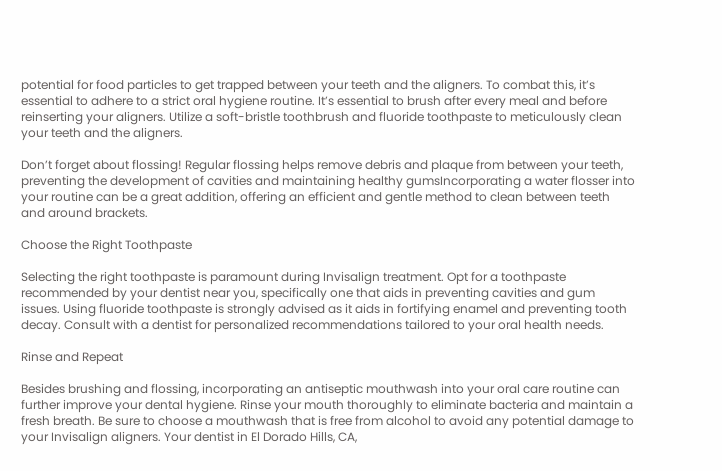potential for food particles to get trapped between your teeth and the aligners. To combat this, it’s essential to adhere to a strict oral hygiene routine. It’s essential to brush after every meal and before reinserting your aligners. Utilize a soft-bristle toothbrush and fluoride toothpaste to meticulously clean your teeth and the aligners.

Don’t forget about flossing! Regular flossing helps remove debris and plaque from between your teeth, preventing the development of cavities and maintaining healthy gumsIncorporating a water flosser into your routine can be a great addition, offering an efficient and gentle method to clean between teeth and around brackets.

Choose the Right Toothpaste

Selecting the right toothpaste is paramount during Invisalign treatment. Opt for a toothpaste recommended by your dentist near you, specifically one that aids in preventing cavities and gum issues. Using fluoride toothpaste is strongly advised as it aids in fortifying enamel and preventing tooth decay. Consult with a dentist for personalized recommendations tailored to your oral health needs.

Rinse and Repeat

Besides brushing and flossing, incorporating an antiseptic mouthwash into your oral care routine can further improve your dental hygiene. Rinse your mouth thoroughly to eliminate bacteria and maintain a fresh breath. Be sure to choose a mouthwash that is free from alcohol to avoid any potential damage to your Invisalign aligners. Your dentist in El Dorado Hills, CA,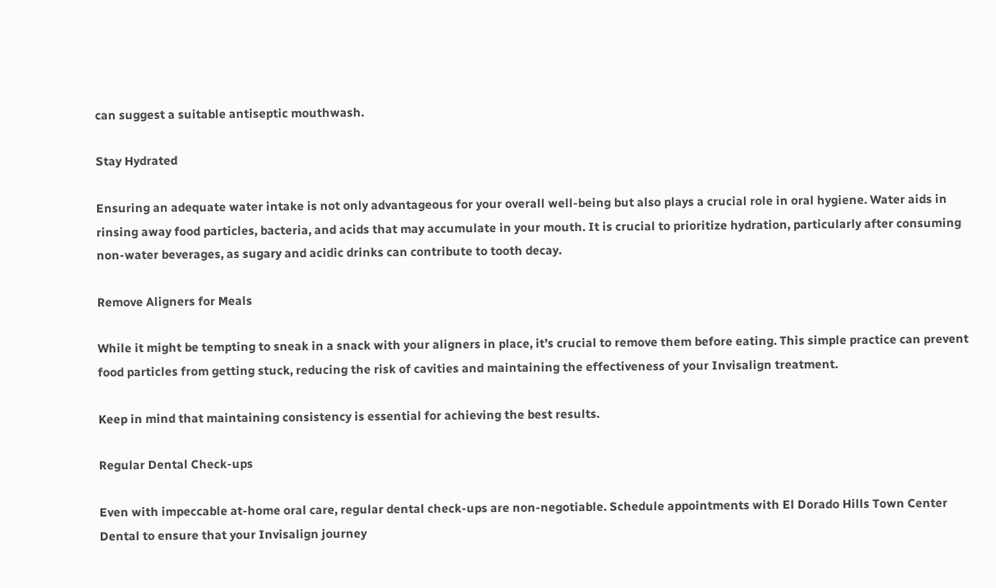can suggest a suitable antiseptic mouthwash.

Stay Hydrated

Ensuring an adequate water intake is not only advantageous for your overall well-being but also plays a crucial role in oral hygiene. Water aids in rinsing away food particles, bacteria, and acids that may accumulate in your mouth. It is crucial to prioritize hydration, particularly after consuming non-water beverages, as sugary and acidic drinks can contribute to tooth decay.

Remove Aligners for Meals

While it might be tempting to sneak in a snack with your aligners in place, it’s crucial to remove them before eating. This simple practice can prevent food particles from getting stuck, reducing the risk of cavities and maintaining the effectiveness of your Invisalign treatment.

Keep in mind that maintaining consistency is essential for achieving the best results.

Regular Dental Check-ups

Even with impeccable at-home oral care, regular dental check-ups are non-negotiable. Schedule appointments with El Dorado Hills Town Center Dental to ensure that your Invisalign journey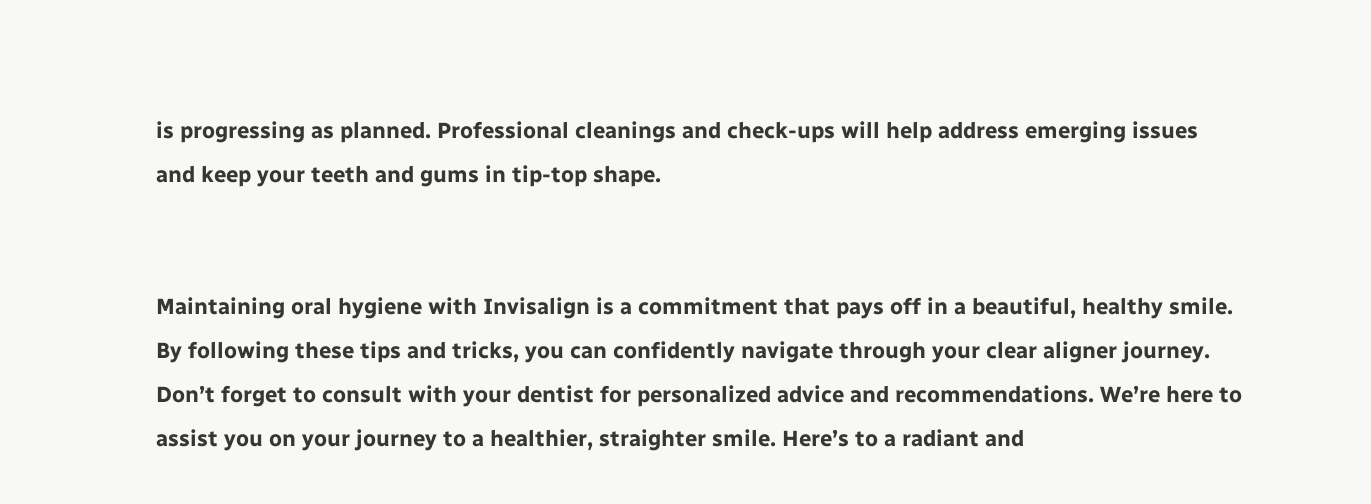is progressing as planned. Professional cleanings and check-ups will help address emerging issues and keep your teeth and gums in tip-top shape.


Maintaining oral hygiene with Invisalign is a commitment that pays off in a beautiful, healthy smile. By following these tips and tricks, you can confidently navigate through your clear aligner journey. Don’t forget to consult with your dentist for personalized advice and recommendations. We’re here to assist you on your journey to a healthier, straighter smile. Here’s to a radiant and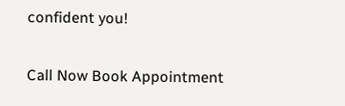confident you!

Call Now Book Appointment